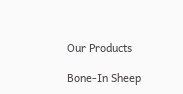Our Products

Bone-In Sheep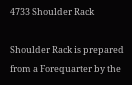4733 Shoulder Rack

Shoulder Rack is prepared from a Forequarter by the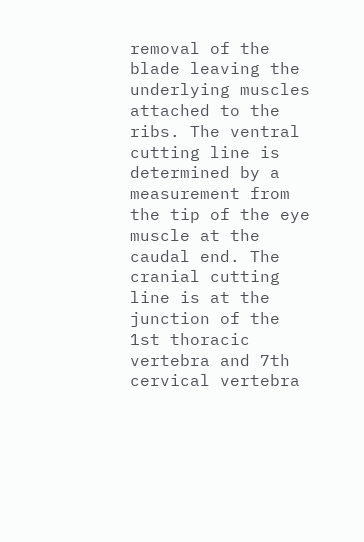removal of the blade leaving the underlying muscles attached to the ribs. The ventral cutting line is determined by a measurement from the tip of the eye muscle at the caudal end. The cranial cutting line is at the junction of the 1st thoracic vertebra and 7th cervical vertebra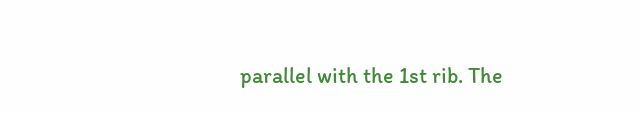parallel with the 1st rib. The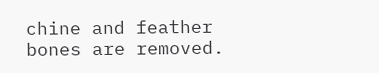chine and feather bones are removed.